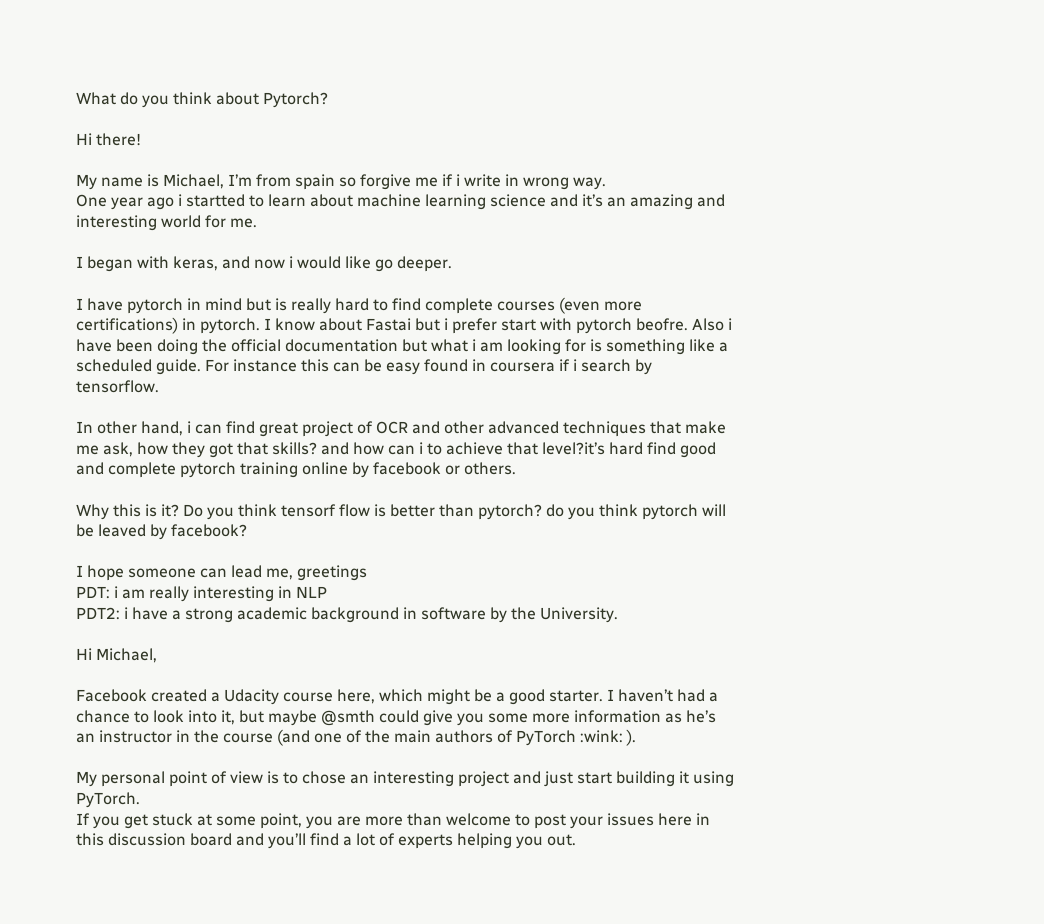What do you think about Pytorch?

Hi there!

My name is Michael, I’m from spain so forgive me if i write in wrong way.
One year ago i startted to learn about machine learning science and it’s an amazing and interesting world for me.

I began with keras, and now i would like go deeper.

I have pytorch in mind but is really hard to find complete courses (even more certifications) in pytorch. I know about Fastai but i prefer start with pytorch beofre. Also i have been doing the official documentation but what i am looking for is something like a scheduled guide. For instance this can be easy found in coursera if i search by tensorflow.

In other hand, i can find great project of OCR and other advanced techniques that make me ask, how they got that skills? and how can i to achieve that level?it’s hard find good and complete pytorch training online by facebook or others.

Why this is it? Do you think tensorf flow is better than pytorch? do you think pytorch will be leaved by facebook?

I hope someone can lead me, greetings
PDT: i am really interesting in NLP
PDT2: i have a strong academic background in software by the University.

Hi Michael,

Facebook created a Udacity course here, which might be a good starter. I haven’t had a chance to look into it, but maybe @smth could give you some more information as he’s an instructor in the course (and one of the main authors of PyTorch :wink: ).

My personal point of view is to chose an interesting project and just start building it using PyTorch.
If you get stuck at some point, you are more than welcome to post your issues here in this discussion board and you’ll find a lot of experts helping you out.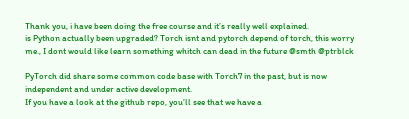Thank you, i have been doing the free course and it’s really well explained.
is Python actually been upgraded? Torch isnt and pytorch depend of torch, this worry me., I dont would like learn something whitch can dead in the future @smth @ptrblck

PyTorch did share some common code base with Torch7 in the past, but is now independent and under active development.
If you have a look at the github repo, you’ll see that we have a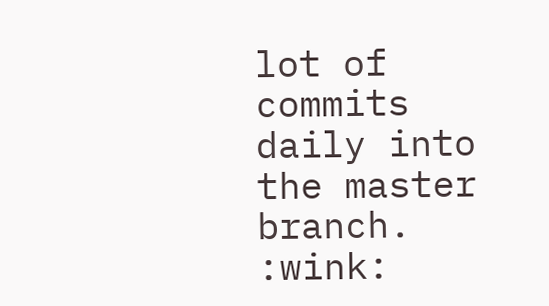lot of commits daily into the master branch. :wink: